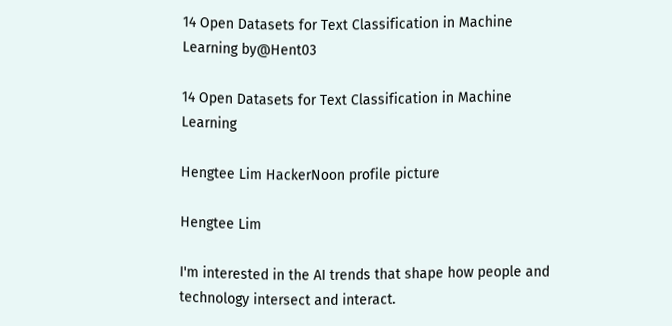14 Open Datasets for Text Classification in Machine Learning by@Hent03

14 Open Datasets for Text Classification in Machine Learning

Hengtee Lim HackerNoon profile picture

Hengtee Lim

I'm interested in the AI trends that shape how people and technology intersect and interact.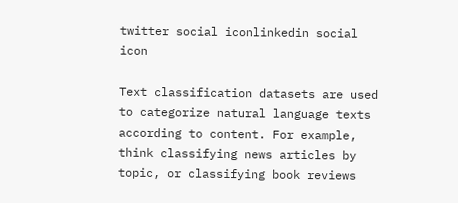twitter social iconlinkedin social icon

Text classification datasets are used to categorize natural language texts according to content. For example, think classifying news articles by topic, or classifying book reviews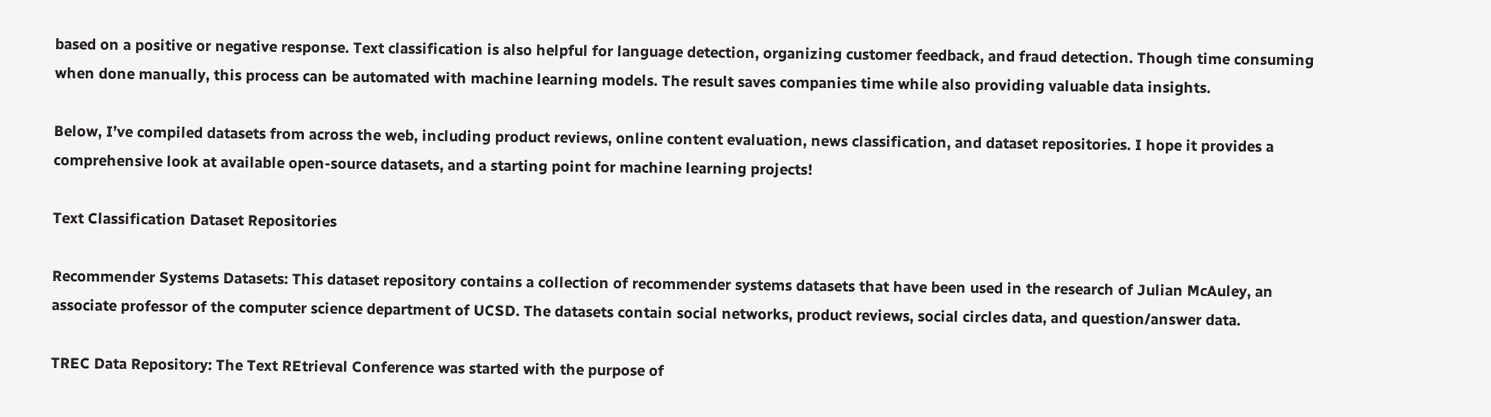based on a positive or negative response. Text classification is also helpful for language detection, organizing customer feedback, and fraud detection. Though time consuming when done manually, this process can be automated with machine learning models. The result saves companies time while also providing valuable data insights.

Below, I’ve compiled datasets from across the web, including product reviews, online content evaluation, news classification, and dataset repositories. I hope it provides a comprehensive look at available open-source datasets, and a starting point for machine learning projects!

Text Classification Dataset Repositories

Recommender Systems Datasets: This dataset repository contains a collection of recommender systems datasets that have been used in the research of Julian McAuley, an associate professor of the computer science department of UCSD. The datasets contain social networks, product reviews, social circles data, and question/answer data.

TREC Data Repository: The Text REtrieval Conference was started with the purpose of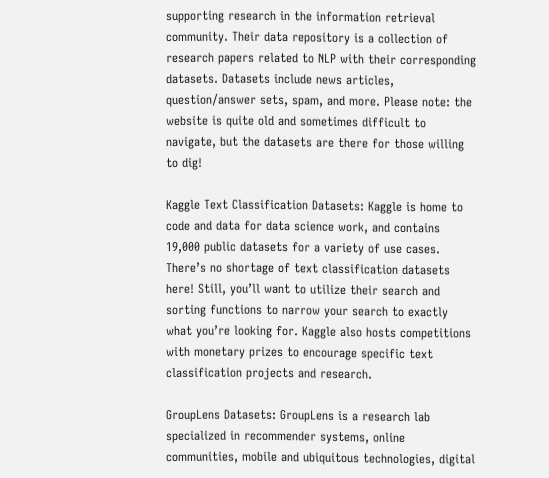supporting research in the information retrieval community. Their data repository is a collection of research papers related to NLP with their corresponding datasets. Datasets include news articles, question/answer sets, spam, and more. Please note: the website is quite old and sometimes difficult to navigate, but the datasets are there for those willing to dig!

Kaggle Text Classification Datasets: Kaggle is home to code and data for data science work, and contains 19,000 public datasets for a variety of use cases. There’s no shortage of text classification datasets here! Still, you’ll want to utilize their search and sorting functions to narrow your search to exactly what you’re looking for. Kaggle also hosts competitions with monetary prizes to encourage specific text classification projects and research.

GroupLens Datasets: GroupLens is a research lab specialized in recommender systems, online communities, mobile and ubiquitous technologies, digital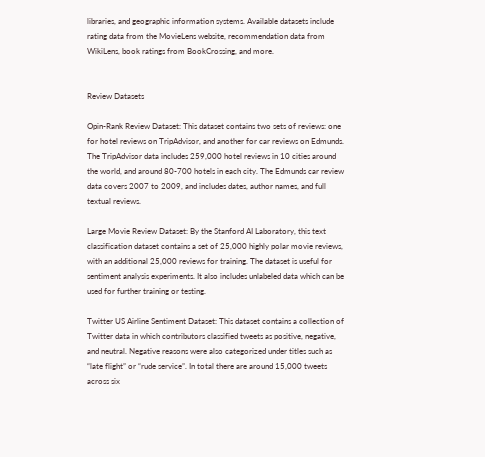libraries, and geographic information systems. Available datasets include rating data from the MovieLens website, recommendation data from WikiLens, book ratings from BookCrossing, and more.


Review Datasets

Opin-Rank Review Dataset: This dataset contains two sets of reviews: one for hotel reviews on TripAdvisor, and another for car reviews on Edmunds. The TripAdvisor data includes 259,000 hotel reviews in 10 cities around the world, and around 80-700 hotels in each city. The Edmunds car review data covers 2007 to 2009, and includes dates, author names, and full textual reviews.

Large Movie Review Dataset: By the Stanford AI Laboratory, this text classification dataset contains a set of 25,000 highly polar movie reviews, with an additional 25,000 reviews for training. The dataset is useful for sentiment analysis experiments. It also includes unlabeled data which can be used for further training or testing.

Twitter US Airline Sentiment Dataset: This dataset contains a collection of Twitter data in which contributors classified tweets as positive, negative, and neutral. Negative reasons were also categorized under titles such as “late flight” or “rude service”. In total there are around 15,000 tweets across six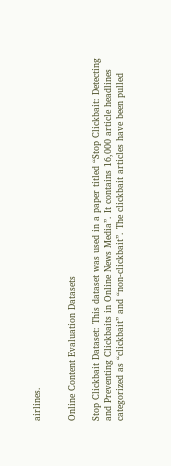airlines.


Online Content Evaluation Datasets

Stop Clickbait Dataset: This dataset was used in a paper titled “Stop Clickbait: Detecting and Preventing Clickbaits in Online News Media”. It contains 16,000 article headlines categorized as “clickbait” and “non-clickbait”. The clickbait articles have been pulled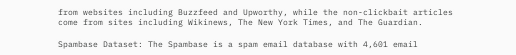from websites including Buzzfeed and Upworthy, while the non-clickbait articles come from sites including Wikinews, The New York Times, and The Guardian.

Spambase Dataset: The Spambase is a spam email database with 4,601 email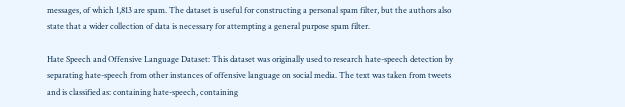messages, of which 1,813 are spam. The dataset is useful for constructing a personal spam filter, but the authors also state that a wider collection of data is necessary for attempting a general purpose spam filter.

Hate Speech and Offensive Language Dataset: This dataset was originally used to research hate-speech detection by separating hate-speech from other instances of offensive language on social media. The text was taken from tweets and is classified as: containing hate-speech, containing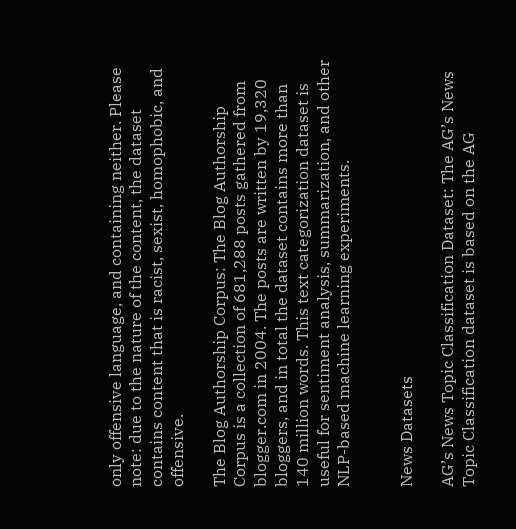only offensive language, and containing neither. Please note: due to the nature of the content, the dataset contains content that is racist, sexist, homophobic, and offensive.

The Blog Authorship Corpus: The Blog Authorship Corpus is a collection of 681,288 posts gathered from blogger.com in 2004. The posts are written by 19,320 bloggers, and in total the dataset contains more than 140 million words. This text categorization dataset is useful for sentiment analysis, summarization, and other NLP-based machine learning experiments.


News Datasets

AG’s News Topic Classification Dataset: The AG’s News Topic Classification dataset is based on the AG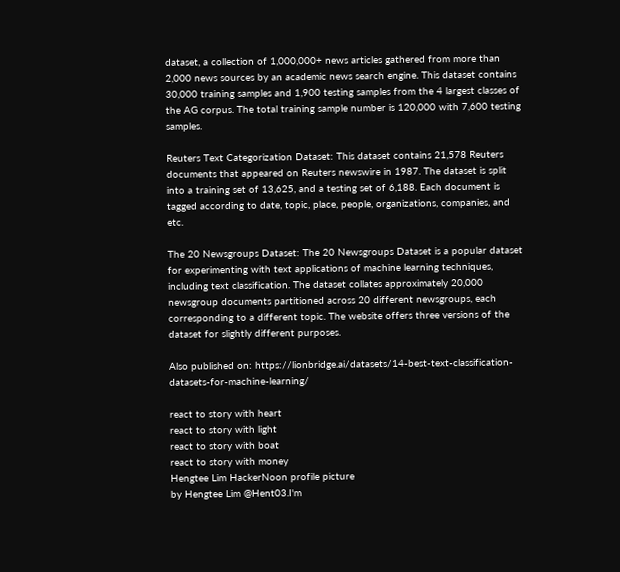dataset, a collection of 1,000,000+ news articles gathered from more than 2,000 news sources by an academic news search engine. This dataset contains 30,000 training samples and 1,900 testing samples from the 4 largest classes of the AG corpus. The total training sample number is 120,000 with 7,600 testing samples.

Reuters Text Categorization Dataset: This dataset contains 21,578 Reuters documents that appeared on Reuters newswire in 1987. The dataset is split into a training set of 13,625, and a testing set of 6,188. Each document is tagged according to date, topic, place, people, organizations, companies, and etc.

The 20 Newsgroups Dataset: The 20 Newsgroups Dataset is a popular dataset for experimenting with text applications of machine learning techniques, including text classification. The dataset collates approximately 20,000 newsgroup documents partitioned across 20 different newsgroups, each corresponding to a different topic. The website offers three versions of the dataset for slightly different purposes.

Also published on: https://lionbridge.ai/datasets/14-best-text-classification-datasets-for-machine-learning/

react to story with heart
react to story with light
react to story with boat
react to story with money
Hengtee Lim HackerNoon profile picture
by Hengtee Lim @Hent03.I'm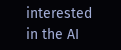interested in the AI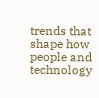trends that shape how people and technology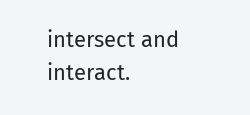intersect and interact.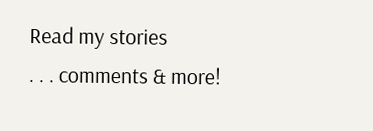Read my stories
. . . comments & more!